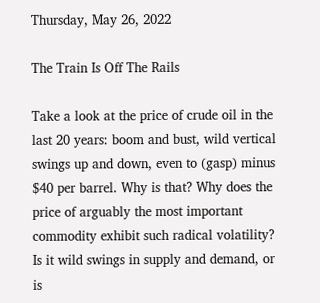Thursday, May 26, 2022

The Train Is Off The Rails

Take a look at the price of crude oil in the last 20 years: boom and bust, wild vertical swings up and down, even to (gasp) minus $40 per barrel. Why is that? Why does the price of arguably the most important commodity exhibit such radical volatility? Is it wild swings in supply and demand, or is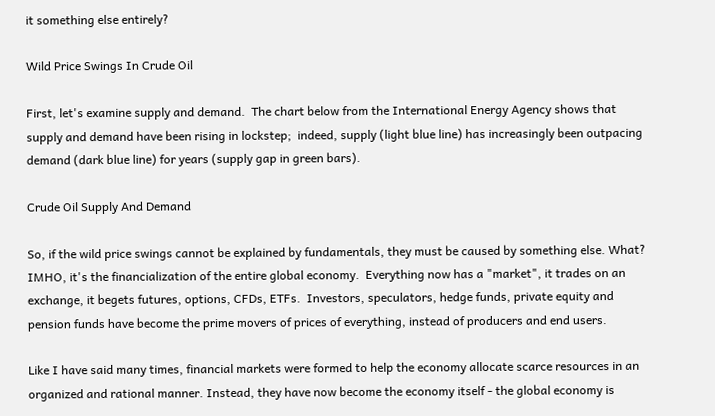it something else entirely?

Wild Price Swings In Crude Oil

First, let's examine supply and demand.  The chart below from the International Energy Agency shows that supply and demand have been rising in lockstep;  indeed, supply (light blue line) has increasingly been outpacing demand (dark blue line) for years (supply gap in green bars).

Crude Oil Supply And Demand

So, if the wild price swings cannot be explained by fundamentals, they must be caused by something else. What? IMHO, it's the financialization of the entire global economy.  Everything now has a "market", it trades on an exchange, it begets futures, options, CFDs, ETFs.  Investors, speculators, hedge funds, private equity and pension funds have become the prime movers of prices of everything, instead of producers and end users.

Like I have said many times, financial markets were formed to help the economy allocate scarce resources in an organized and rational manner. Instead, they have now become the economy itself - the global economy is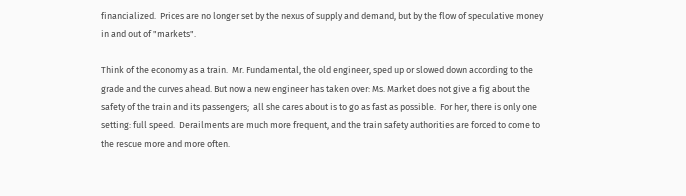financialized.  Prices are no longer set by the nexus of supply and demand, but by the flow of speculative money in and out of "markets".

Think of the economy as a train.  Mr. Fundamental, the old engineer, sped up or slowed down according to the grade and the curves ahead. But now a new engineer has taken over: Ms. Market does not give a fig about the safety of the train and its passengers;  all she cares about is to go as fast as possible.  For her, there is only one setting: full speed.  Derailments are much more frequent, and the train safety authorities are forced to come to the rescue more and more often.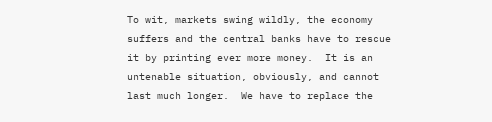To wit, markets swing wildly, the economy suffers and the central banks have to rescue it by printing ever more money.  It is an untenable situation, obviously, and cannot last much longer.  We have to replace the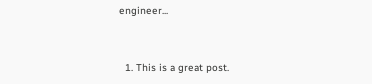engineer...


  1. This is a great post.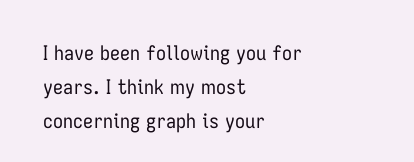I have been following you for years. I think my most concerning graph is your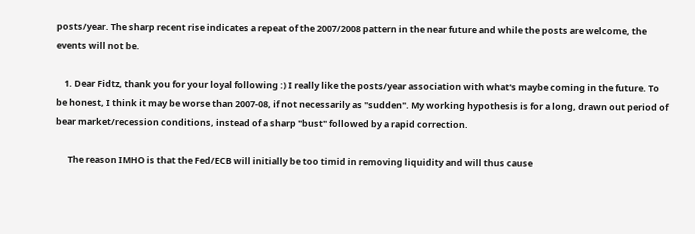posts/year. The sharp recent rise indicates a repeat of the 2007/2008 pattern in the near future and while the posts are welcome, the events will not be.

    1. Dear Fidtz, thank you for your loyal following :) I really like the posts/year association with what's maybe coming in the future. To be honest, I think it may be worse than 2007-08, if not necessarily as "sudden". My working hypothesis is for a long, drawn out period of bear market/recession conditions, instead of a sharp "bust" followed by a rapid correction.

      The reason IMHO is that the Fed/ECB will initially be too timid in removing liquidity and will thus cause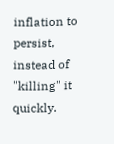inflation to persist, instead of "killing" it quickly.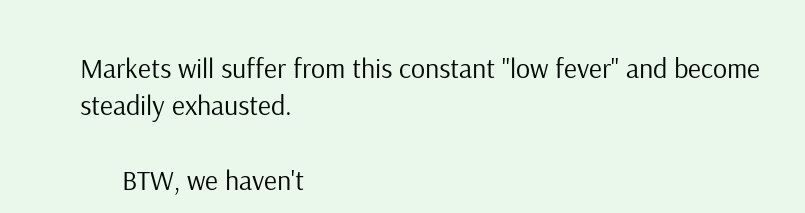Markets will suffer from this constant "low fever" and become steadily exhausted.

      BTW, we haven't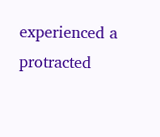experienced a protracted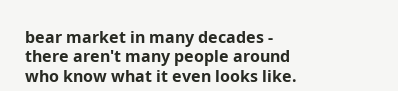bear market in many decades - there aren't many people around who know what it even looks like.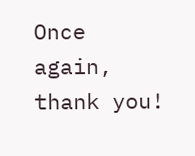Once again, thank you!